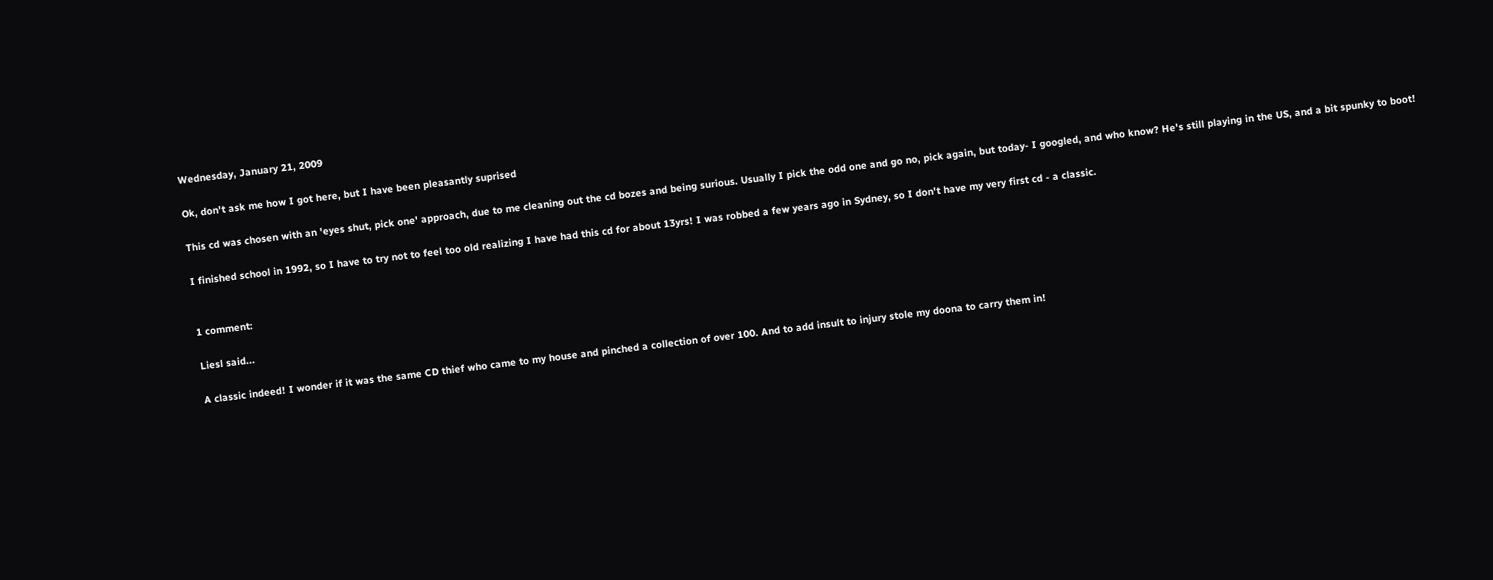Wednesday, January 21, 2009

Ok, don't ask me how I got here, but I have been pleasantly suprised

This cd was chosen with an 'eyes shut, pick one' approach, due to me cleaning out the cd bozes and being surious. Usually I pick the odd one and go no, pick again, but today- I googled, and who know? He's still playing in the US, and a bit spunky to boot!

I finished school in 1992, so I have to try not to feel too old realizing I have had this cd for about 13yrs! I was robbed a few years ago in Sydney, so I don't have my very first cd - a classic.


1 comment:

Liesl said...

A classic indeed! I wonder if it was the same CD thief who came to my house and pinched a collection of over 100. And to add insult to injury stole my doona to carry them in!